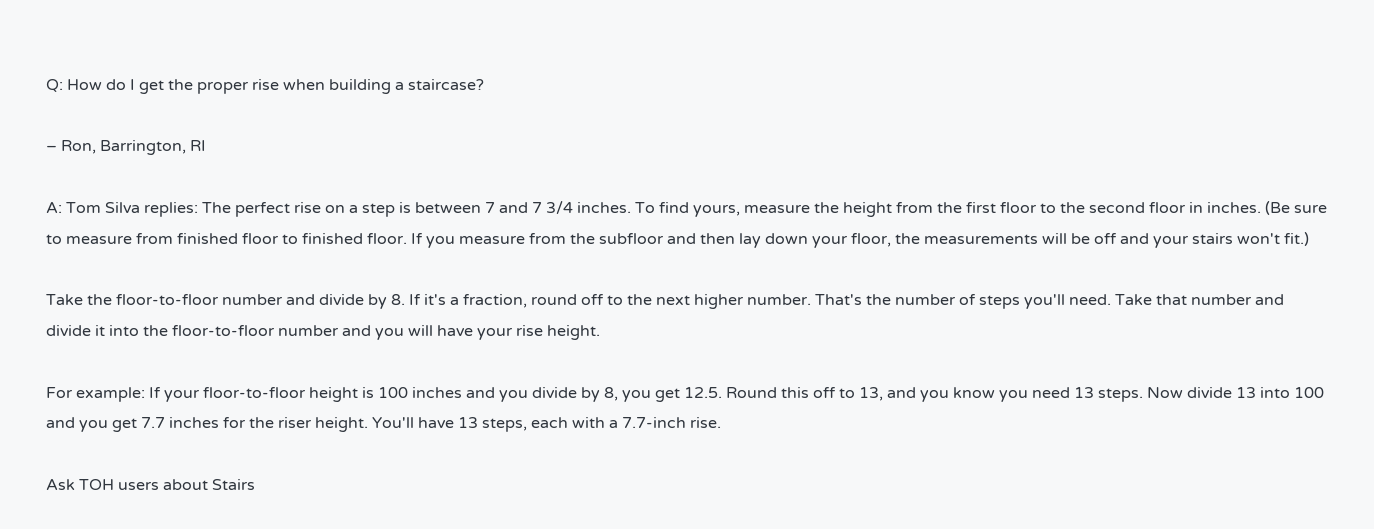Q: How do I get the proper rise when building a staircase?

– Ron, Barrington, RI

A: Tom Silva replies: The perfect rise on a step is between 7 and 7 3/4 inches. To find yours, measure the height from the first floor to the second floor in inches. (Be sure to measure from finished floor to finished floor. If you measure from the subfloor and then lay down your floor, the measurements will be off and your stairs won't fit.)

Take the floor-to-floor number and divide by 8. If it's a fraction, round off to the next higher number. That's the number of steps you'll need. Take that number and divide it into the floor-to-floor number and you will have your rise height.

For example: If your floor-to-floor height is 100 inches and you divide by 8, you get 12.5. Round this off to 13, and you know you need 13 steps. Now divide 13 into 100 and you get 7.7 inches for the riser height. You'll have 13 steps, each with a 7.7-inch rise.

Ask TOH users about Stairs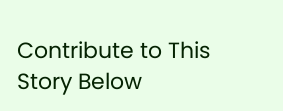Contribute to This Story Below